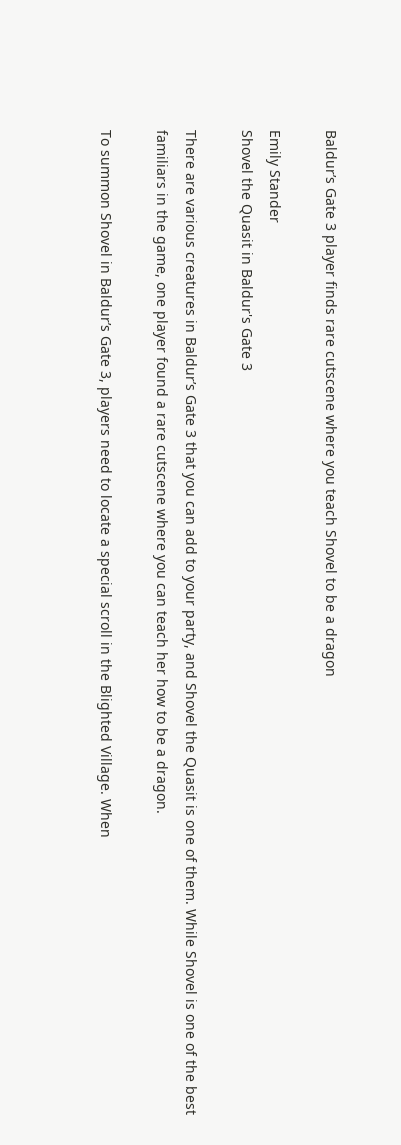Baldur’s Gate 3 player finds rare cutscene where you teach Shovel to be a dragon

Emily Stander
Shovel the Quasit in Baldur's Gate 3

There are various creatures in Baldur’s Gate 3 that you can add to your party, and Shovel the Quasit is one of them. While Shovel is one of the best familiars in the game, one player found a rare cutscene where you can teach her how to be a dragon.

To summon Shovel in Baldur’s Gate 3, players need to locate a special scroll in the Blighted Village. When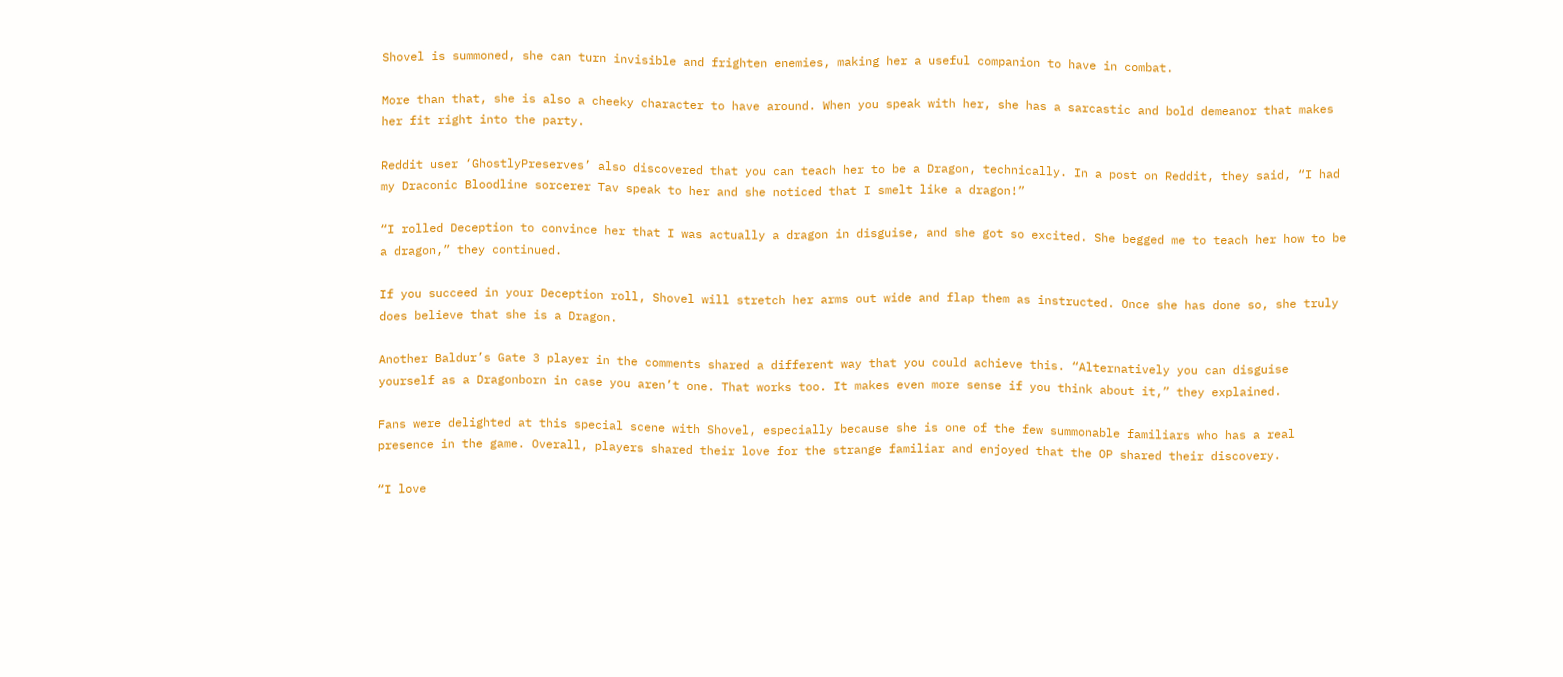Shovel is summoned, she can turn invisible and frighten enemies, making her a useful companion to have in combat.

More than that, she is also a cheeky character to have around. When you speak with her, she has a sarcastic and bold demeanor that makes her fit right into the party.

Reddit user ‘GhostlyPreserves’ also discovered that you can teach her to be a Dragon, technically. In a post on Reddit, they said, “I had my Draconic Bloodline sorcerer Tav speak to her and she noticed that I smelt like a dragon!”

“I rolled Deception to convince her that I was actually a dragon in disguise, and she got so excited. She begged me to teach her how to be a dragon,” they continued.

If you succeed in your Deception roll, Shovel will stretch her arms out wide and flap them as instructed. Once she has done so, she truly does believe that she is a Dragon.

Another Baldur’s Gate 3 player in the comments shared a different way that you could achieve this. “Alternatively you can disguise yourself as a Dragonborn in case you aren’t one. That works too. It makes even more sense if you think about it,” they explained.

Fans were delighted at this special scene with Shovel, especially because she is one of the few summonable familiars who has a real presence in the game. Overall, players shared their love for the strange familiar and enjoyed that the OP shared their discovery.

“I love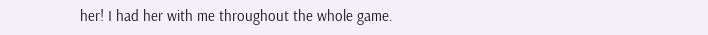her! I had her with me throughout the whole game.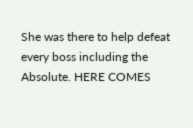She was there to help defeat every boss including the Absolute. HERE COMES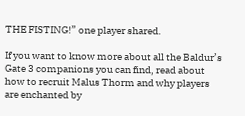THE FISTING!” one player shared.

If you want to know more about all the Baldur’s Gate 3 companions you can find, read about how to recruit Malus Thorm and why players are enchanted by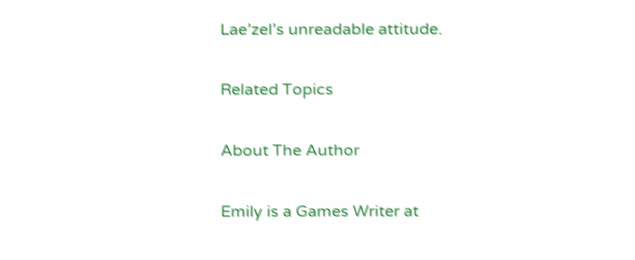Lae’zel’s unreadable attitude.

Related Topics

About The Author

Emily is a Games Writer at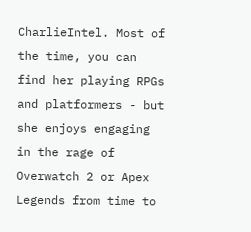CharlieIntel. Most of the time, you can find her playing RPGs and platformers - but she enjoys engaging in the rage of Overwatch 2 or Apex Legends from time to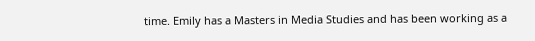time. Emily has a Masters in Media Studies and has been working as a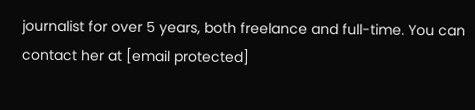journalist for over 5 years, both freelance and full-time. You can contact her at [email protected]